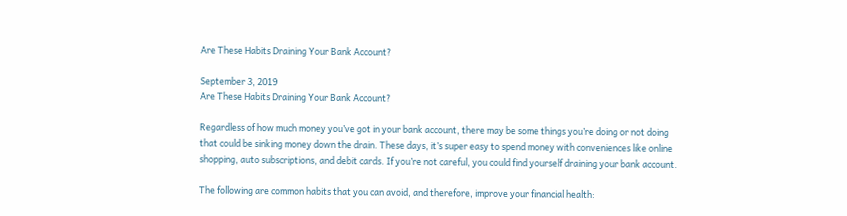Are These Habits Draining Your Bank Account?

September 3, 2019
Are These Habits Draining Your Bank Account?

Regardless of how much money you’ve got in your bank account, there may be some things you’re doing or not doing that could be sinking money down the drain. These days, it’s super easy to spend money with conveniences like online shopping, auto subscriptions, and debit cards. If you’re not careful, you could find yourself draining your bank account.

The following are common habits that you can avoid, and therefore, improve your financial health: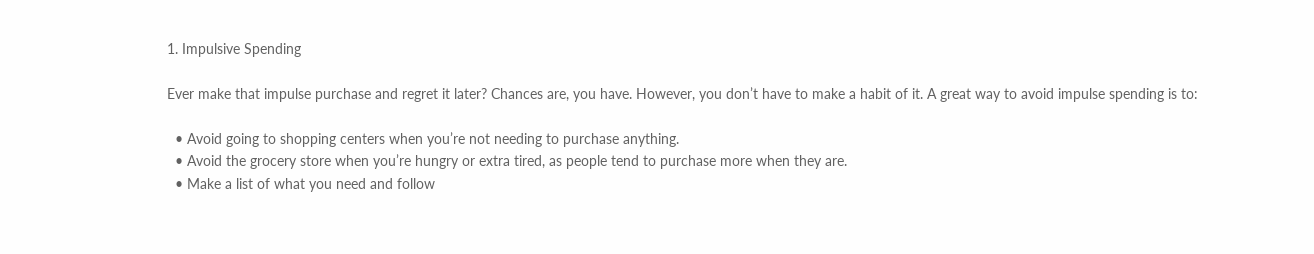1. Impulsive Spending

Ever make that impulse purchase and regret it later? Chances are, you have. However, you don’t have to make a habit of it. A great way to avoid impulse spending is to:

  • Avoid going to shopping centers when you’re not needing to purchase anything.
  • Avoid the grocery store when you’re hungry or extra tired, as people tend to purchase more when they are.
  • Make a list of what you need and follow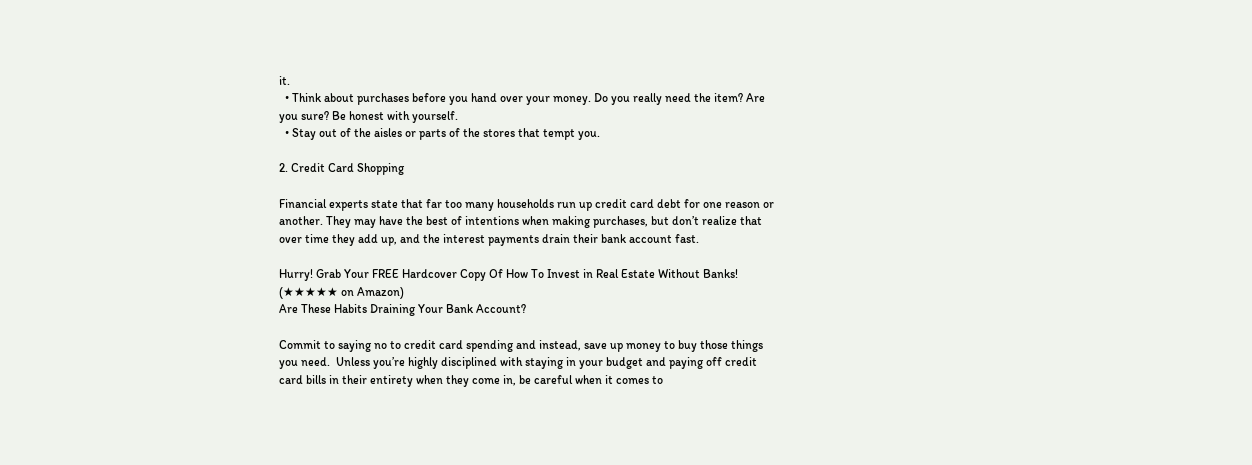it.
  • Think about purchases before you hand over your money. Do you really need the item? Are you sure? Be honest with yourself.
  • Stay out of the aisles or parts of the stores that tempt you.

2. Credit Card Shopping

Financial experts state that far too many households run up credit card debt for one reason or another. They may have the best of intentions when making purchases, but don’t realize that over time they add up, and the interest payments drain their bank account fast.

Hurry! Grab Your FREE Hardcover Copy Of How To Invest in Real Estate Without Banks! (★★★★★ on Amazon)
Are These Habits Draining Your Bank Account?

Commit to saying no to credit card spending and instead, save up money to buy those things you need.  Unless you’re highly disciplined with staying in your budget and paying off credit card bills in their entirety when they come in, be careful when it comes to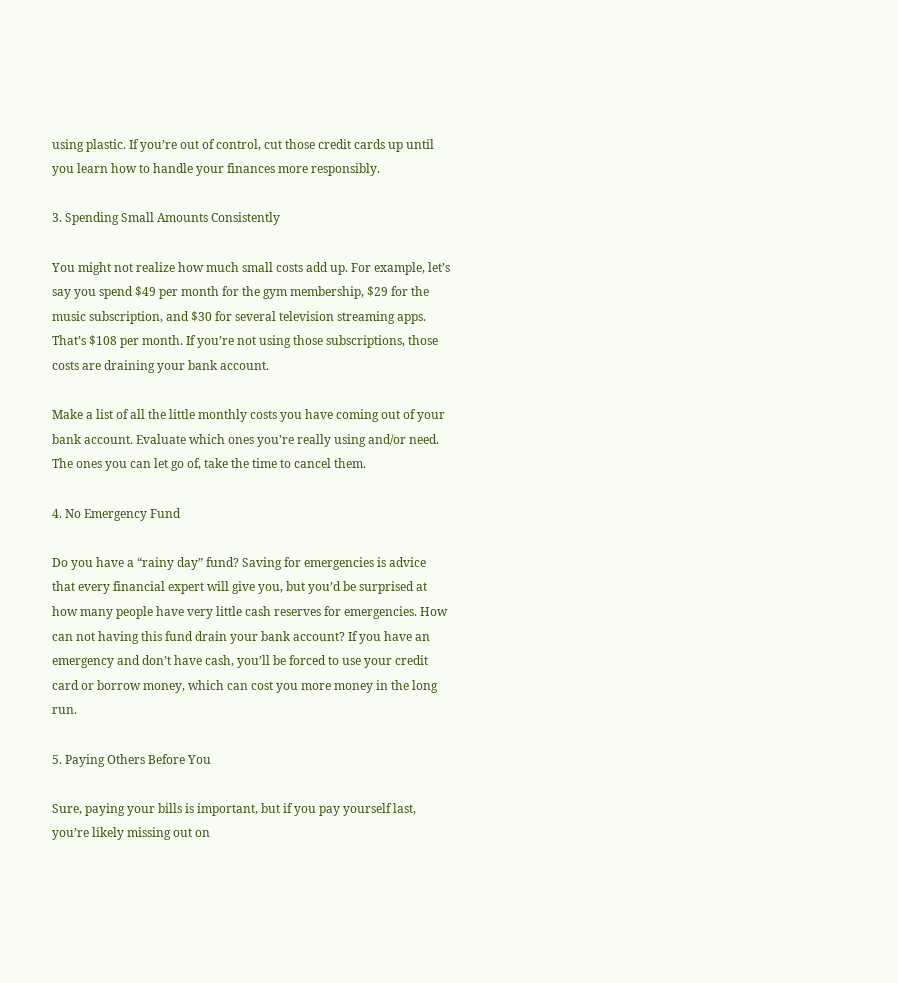using plastic. If you’re out of control, cut those credit cards up until you learn how to handle your finances more responsibly.

3. Spending Small Amounts Consistently

You might not realize how much small costs add up. For example, let’s say you spend $49 per month for the gym membership, $29 for the music subscription, and $30 for several television streaming apps. That’s $108 per month. If you’re not using those subscriptions, those costs are draining your bank account.

Make a list of all the little monthly costs you have coming out of your bank account. Evaluate which ones you’re really using and/or need. The ones you can let go of, take the time to cancel them.

4. No Emergency Fund

Do you have a “rainy day” fund? Saving for emergencies is advice that every financial expert will give you, but you’d be surprised at how many people have very little cash reserves for emergencies. How can not having this fund drain your bank account? If you have an emergency and don’t have cash, you’ll be forced to use your credit card or borrow money, which can cost you more money in the long run.

5. Paying Others Before You

Sure, paying your bills is important, but if you pay yourself last, you’re likely missing out on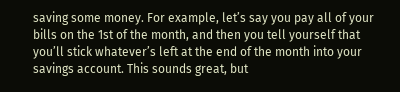saving some money. For example, let’s say you pay all of your bills on the 1st of the month, and then you tell yourself that you’ll stick whatever’s left at the end of the month into your savings account. This sounds great, but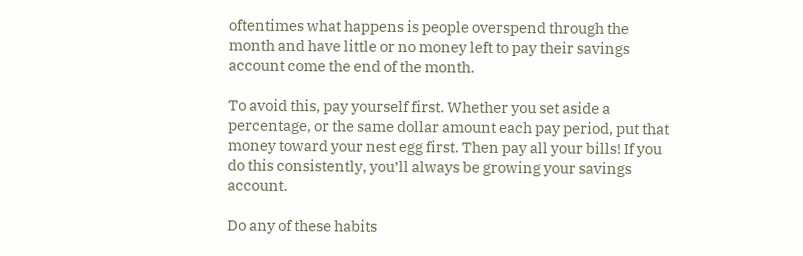oftentimes what happens is people overspend through the month and have little or no money left to pay their savings account come the end of the month.

To avoid this, pay yourself first. Whether you set aside a percentage, or the same dollar amount each pay period, put that money toward your nest egg first. Then pay all your bills! If you do this consistently, you’ll always be growing your savings account.

Do any of these habits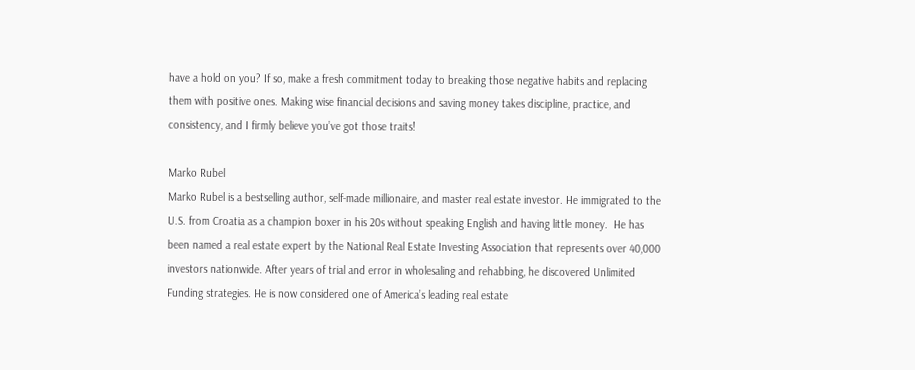have a hold on you? If so, make a fresh commitment today to breaking those negative habits and replacing them with positive ones. Making wise financial decisions and saving money takes discipline, practice, and consistency, and I firmly believe you’ve got those traits!

Marko Rubel
Marko Rubel is a bestselling author, self-made millionaire, and master real estate investor. He immigrated to the U.S. from Croatia as a champion boxer in his 20s without speaking English and having little money.  He has been named a real estate expert by the National Real Estate Investing Association that represents over 40,000 investors nationwide. After years of trial and error in wholesaling and rehabbing, he discovered Unlimited Funding strategies. He is now considered one of America’s leading real estate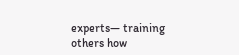experts— training others how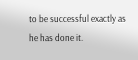to be successful exactly as he has done it.